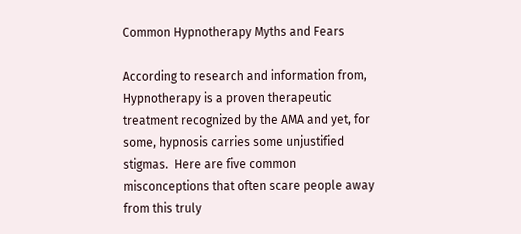Common Hypnotherapy Myths and Fears

According to research and information from, Hypnotherapy is a proven therapeutic treatment recognized by the AMA and yet, for some, hypnosis carries some unjustified stigmas.  Here are five common misconceptions that often scare people away from this truly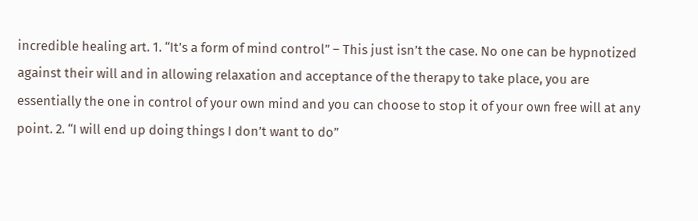incredible healing art. 1. “It’s a form of mind control” – This just isn’t the case. No one can be hypnotized against their will and in allowing relaxation and acceptance of the therapy to take place, you are essentially the one in control of your own mind and you can choose to stop it of your own free will at any point. 2. “I will end up doing things I don’t want to do”